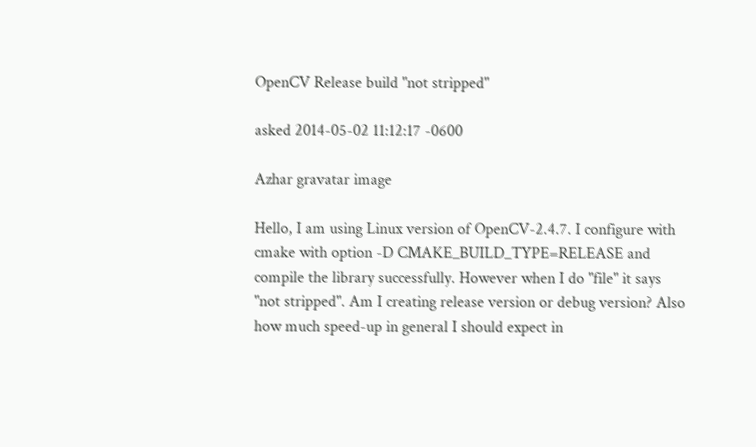OpenCV Release build "not stripped"

asked 2014-05-02 11:12:17 -0600

Azhar gravatar image

Hello, I am using Linux version of OpenCV-2.4.7. I configure with cmake with option -D CMAKE_BUILD_TYPE=RELEASE and compile the library successfully. However when I do "file" it says "not stripped". Am I creating release version or debug version? Also how much speed-up in general I should expect in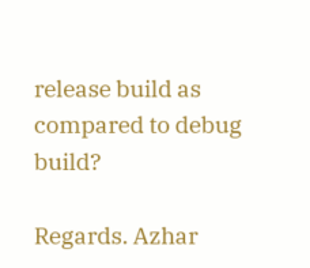release build as compared to debug build?

Regards. Azhar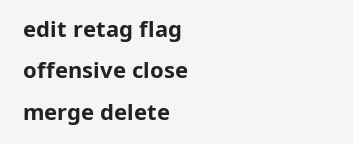edit retag flag offensive close merge delete